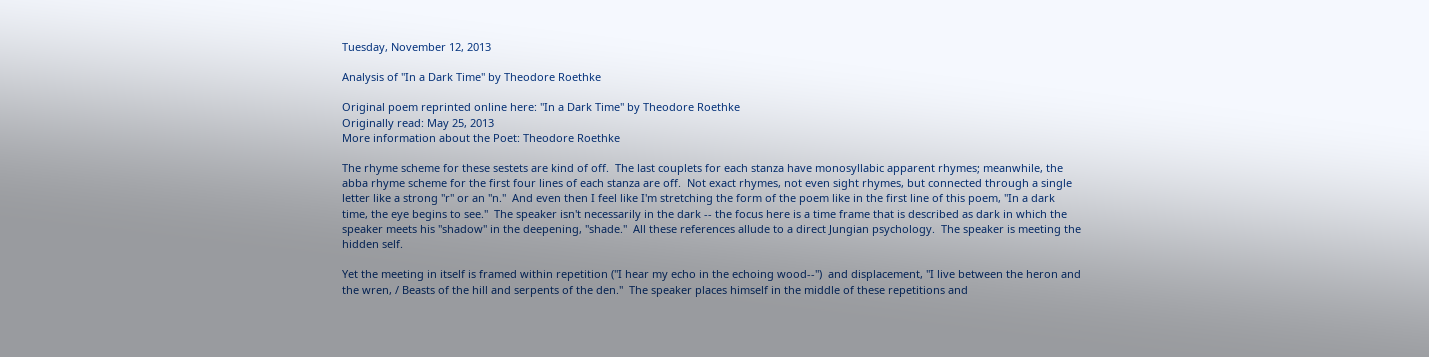Tuesday, November 12, 2013

Analysis of "In a Dark Time" by Theodore Roethke

Original poem reprinted online here: "In a Dark Time" by Theodore Roethke
Originally read: May 25, 2013
More information about the Poet: Theodore Roethke

The rhyme scheme for these sestets are kind of off.  The last couplets for each stanza have monosyllabic apparent rhymes; meanwhile, the abba rhyme scheme for the first four lines of each stanza are off.  Not exact rhymes, not even sight rhymes, but connected through a single letter like a strong "r" or an "n."  And even then I feel like I'm stretching the form of the poem like in the first line of this poem, "In a dark time, the eye begins to see."  The speaker isn't necessarily in the dark -- the focus here is a time frame that is described as dark in which the speaker meets his "shadow" in the deepening, "shade."  All these references allude to a direct Jungian psychology.  The speaker is meeting the hidden self.

Yet the meeting in itself is framed within repetition ("I hear my echo in the echoing wood--")  and displacement, "I live between the heron and the wren, / Beasts of the hill and serpents of the den."  The speaker places himself in the middle of these repetitions and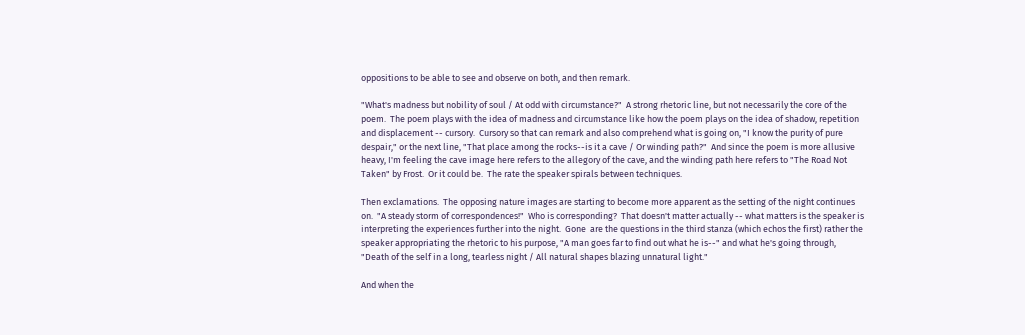oppositions to be able to see and observe on both, and then remark.

"What's madness but nobility of soul / At odd with circumstance?"  A strong rhetoric line, but not necessarily the core of the poem.  The poem plays with the idea of madness and circumstance like how the poem plays on the idea of shadow, repetition and displacement -- cursory.  Cursory so that can remark and also comprehend what is going on, "I know the purity of pure despair," or the next line, "That place among the rocks--is it a cave / Or winding path?"  And since the poem is more allusive heavy, I'm feeling the cave image here refers to the allegory of the cave, and the winding path here refers to "The Road Not Taken" by Frost.  Or it could be.  The rate the speaker spirals between techniques.

Then exclamations.  The opposing nature images are starting to become more apparent as the setting of the night continues on.  "A steady storm of correspondences!"  Who is corresponding?  That doesn't matter actually -- what matters is the speaker is interpreting the experiences further into the night.  Gone  are the questions in the third stanza (which echos the first) rather the speaker appropriating the rhetoric to his purpose, "A man goes far to find out what he is--" and what he's going through, "Death of the self in a long, tearless night / All natural shapes blazing unnatural light."

And when the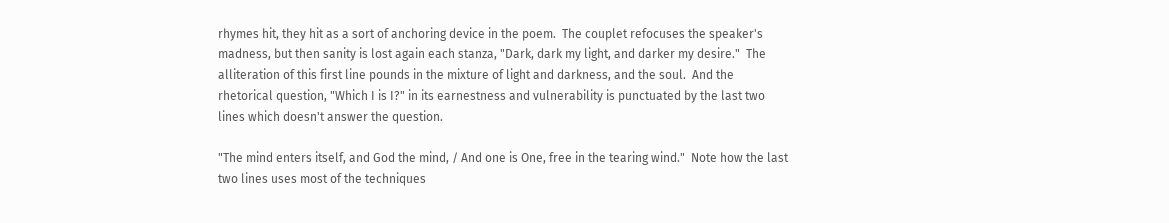rhymes hit, they hit as a sort of anchoring device in the poem.  The couplet refocuses the speaker's madness, but then sanity is lost again each stanza, "Dark, dark my light, and darker my desire."  The alliteration of this first line pounds in the mixture of light and darkness, and the soul.  And the rhetorical question, "Which I is I?" in its earnestness and vulnerability is punctuated by the last two lines which doesn't answer the question.

"The mind enters itself, and God the mind, / And one is One, free in the tearing wind."  Note how the last two lines uses most of the techniques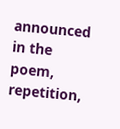announced in the poem, repetition,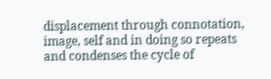displacement through connotation, image, self and in doing so repeats and condenses the cycle of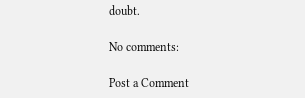doubt.

No comments:

Post a Comment